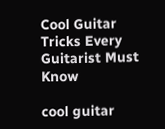Cool Guitar Tricks Every Guitarist Must Know

cool guitar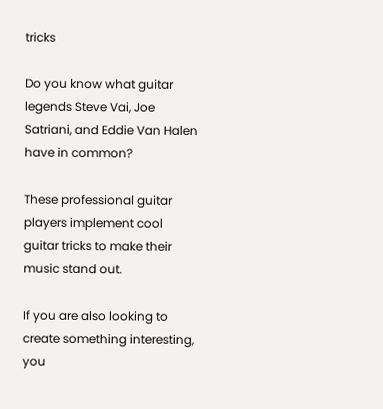tricks

Do you know what guitar legends Steve Vai, Joe Satriani, and Eddie Van Halen have in common?

These professional guitar players implement cool guitar tricks to make their music stand out.

If you are also looking to create something interesting, you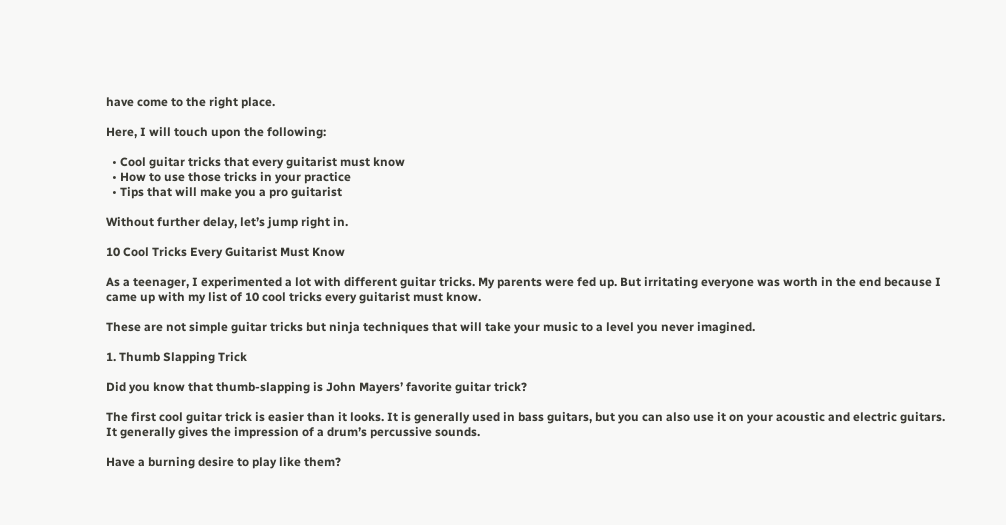have come to the right place.

Here, I will touch upon the following:

  • Cool guitar tricks that every guitarist must know
  • How to use those tricks in your practice
  • Tips that will make you a pro guitarist

Without further delay, let’s jump right in.

10 Cool Tricks Every Guitarist Must Know

As a teenager, I experimented a lot with different guitar tricks. My parents were fed up. But irritating everyone was worth in the end because I came up with my list of 10 cool tricks every guitarist must know.

These are not simple guitar tricks but ninja techniques that will take your music to a level you never imagined.

1. Thumb Slapping Trick

Did you know that thumb-slapping is John Mayers’ favorite guitar trick?

The first cool guitar trick is easier than it looks. It is generally used in bass guitars, but you can also use it on your acoustic and electric guitars. It generally gives the impression of a drum’s percussive sounds.

Have a burning desire to play like them?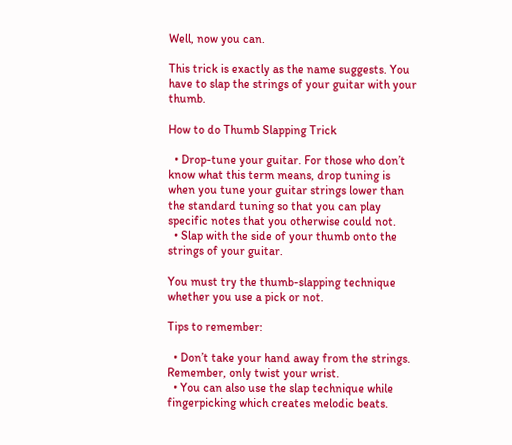Well, now you can.

This trick is exactly as the name suggests. You have to slap the strings of your guitar with your thumb.

How to do Thumb Slapping Trick

  • Drop-tune your guitar. For those who don’t know what this term means, drop tuning is when you tune your guitar strings lower than the standard tuning so that you can play specific notes that you otherwise could not.
  • Slap with the side of your thumb onto the strings of your guitar.

You must try the thumb-slapping technique whether you use a pick or not.

Tips to remember:

  • Don’t take your hand away from the strings. Remember, only twist your wrist.
  • You can also use the slap technique while fingerpicking which creates melodic beats.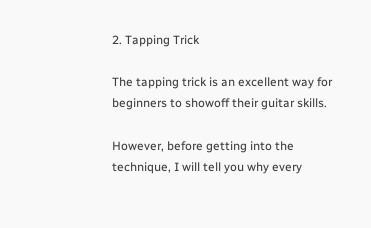2. Tapping Trick

The tapping trick is an excellent way for beginners to showoff their guitar skills.

However, before getting into the technique, I will tell you why every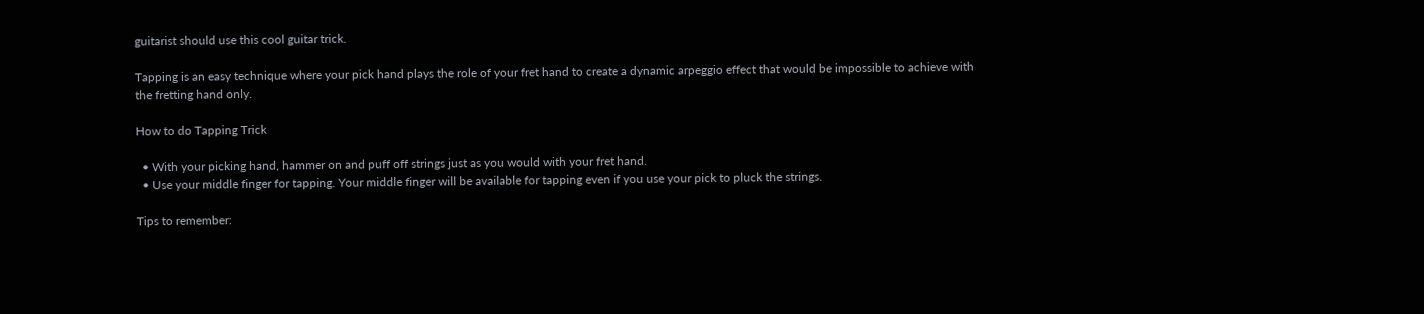guitarist should use this cool guitar trick.

Tapping is an easy technique where your pick hand plays the role of your fret hand to create a dynamic arpeggio effect that would be impossible to achieve with the fretting hand only.

How to do Tapping Trick

  • With your picking hand, hammer on and puff off strings just as you would with your fret hand.
  • Use your middle finger for tapping. Your middle finger will be available for tapping even if you use your pick to pluck the strings.

Tips to remember: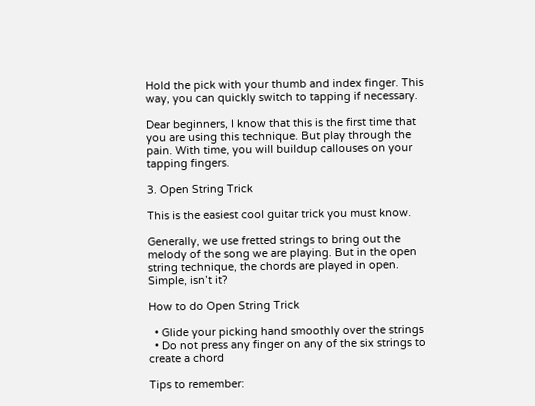Hold the pick with your thumb and index finger. This way, you can quickly switch to tapping if necessary.

Dear beginners, I know that this is the first time that you are using this technique. But play through the pain. With time, you will buildup callouses on your tapping fingers.

3. Open String Trick

This is the easiest cool guitar trick you must know.

Generally, we use fretted strings to bring out the melody of the song we are playing. But in the open string technique, the chords are played in open. Simple, isn’t it?

How to do Open String Trick

  • Glide your picking hand smoothly over the strings
  • Do not press any finger on any of the six strings to create a chord

Tips to remember: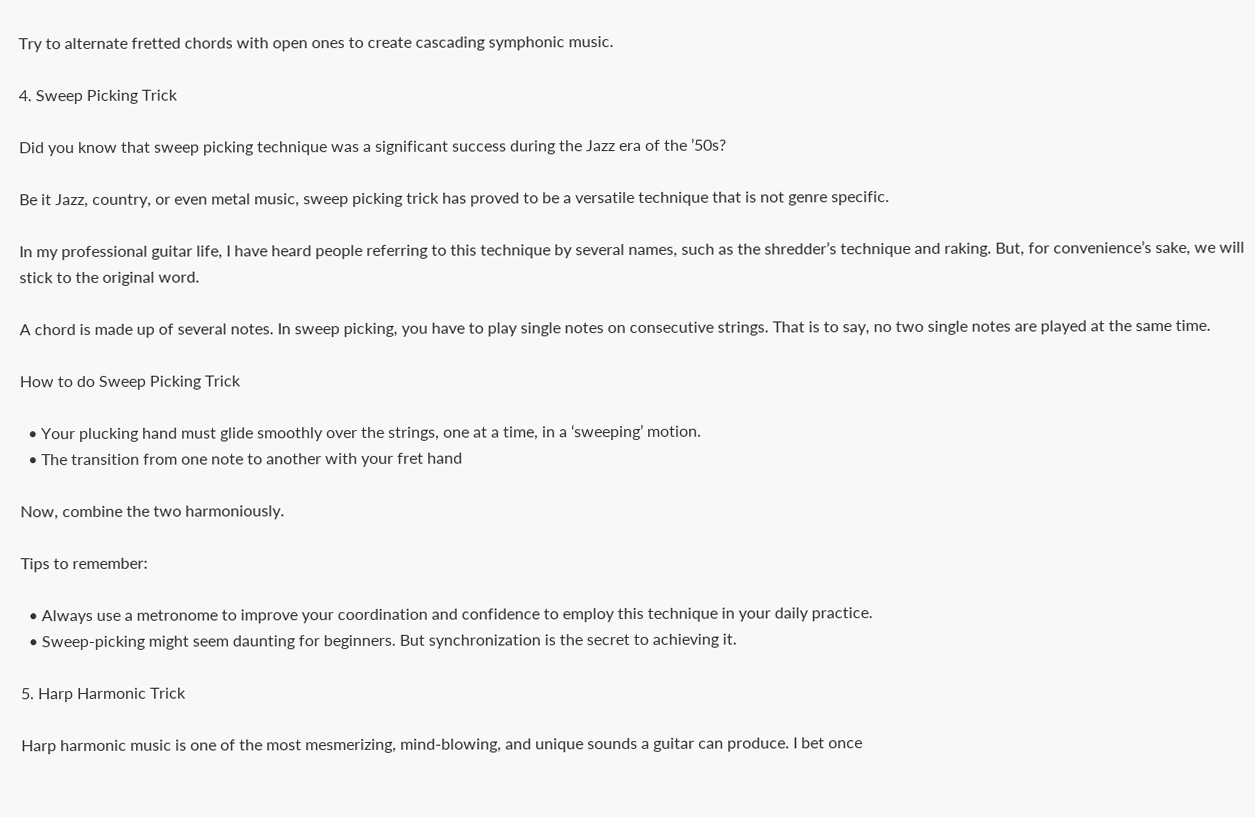Try to alternate fretted chords with open ones to create cascading symphonic music.

4. Sweep Picking Trick

Did you know that sweep picking technique was a significant success during the Jazz era of the ’50s?

Be it Jazz, country, or even metal music, sweep picking trick has proved to be a versatile technique that is not genre specific.

In my professional guitar life, I have heard people referring to this technique by several names, such as the shredder’s technique and raking. But, for convenience’s sake, we will stick to the original word.

A chord is made up of several notes. In sweep picking, you have to play single notes on consecutive strings. That is to say, no two single notes are played at the same time.

How to do Sweep Picking Trick

  • Your plucking hand must glide smoothly over the strings, one at a time, in a ‘sweeping’ motion.
  • The transition from one note to another with your fret hand

Now, combine the two harmoniously.

Tips to remember:

  • Always use a metronome to improve your coordination and confidence to employ this technique in your daily practice.
  • Sweep-picking might seem daunting for beginners. But synchronization is the secret to achieving it.

5. Harp Harmonic Trick

Harp harmonic music is one of the most mesmerizing, mind-blowing, and unique sounds a guitar can produce. I bet once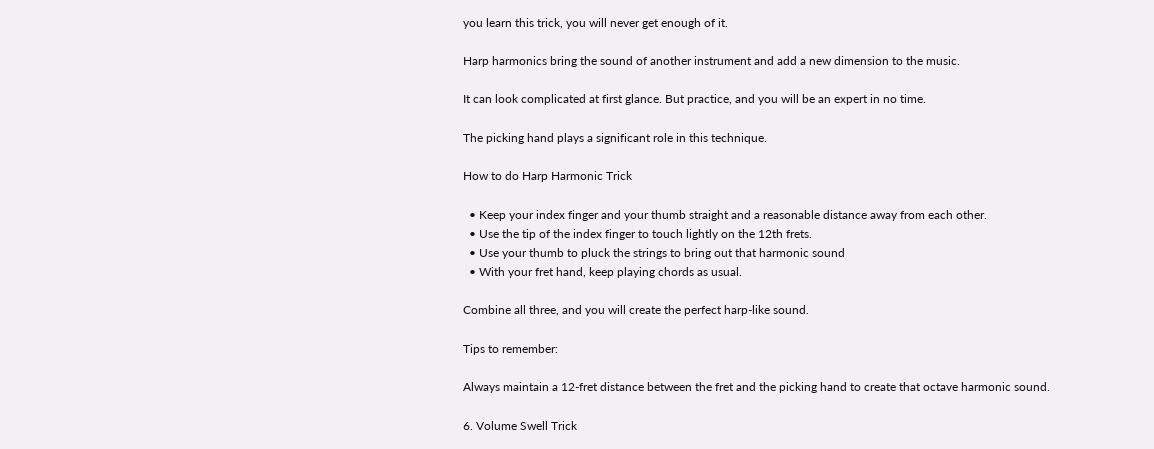you learn this trick, you will never get enough of it.

Harp harmonics bring the sound of another instrument and add a new dimension to the music.

It can look complicated at first glance. But practice, and you will be an expert in no time.

The picking hand plays a significant role in this technique.

How to do Harp Harmonic Trick

  • Keep your index finger and your thumb straight and a reasonable distance away from each other.
  • Use the tip of the index finger to touch lightly on the 12th frets.
  • Use your thumb to pluck the strings to bring out that harmonic sound
  • With your fret hand, keep playing chords as usual.

Combine all three, and you will create the perfect harp-like sound.

Tips to remember:

Always maintain a 12-fret distance between the fret and the picking hand to create that octave harmonic sound.

6. Volume Swell Trick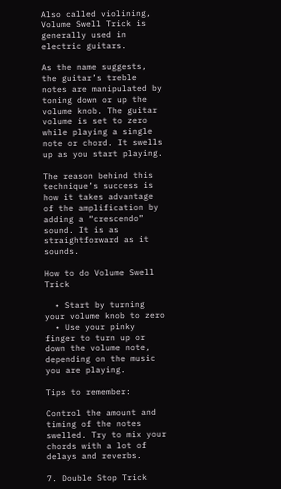Also called violining, Volume Swell Trick is generally used in electric guitars.

As the name suggests, the guitar’s treble notes are manipulated by toning down or up the volume knob. The guitar volume is set to zero while playing a single note or chord. It swells up as you start playing.

The reason behind this technique’s success is how it takes advantage of the amplification by adding a “crescendo” sound. It is as straightforward as it sounds.

How to do Volume Swell Trick

  • Start by turning your volume knob to zero
  • Use your pinky finger to turn up or down the volume note, depending on the music you are playing.

Tips to remember:

Control the amount and timing of the notes swelled. Try to mix your chords with a lot of delays and reverbs.

7. Double Stop Trick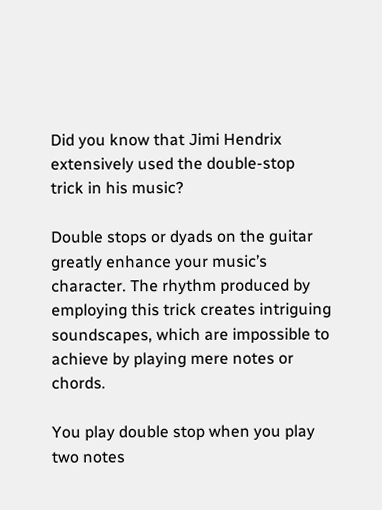Did you know that Jimi Hendrix extensively used the double-stop trick in his music?

Double stops or dyads on the guitar greatly enhance your music’s character. The rhythm produced by employing this trick creates intriguing soundscapes, which are impossible to achieve by playing mere notes or chords.

You play double stop when you play two notes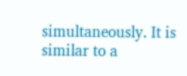simultaneously. It is similar to a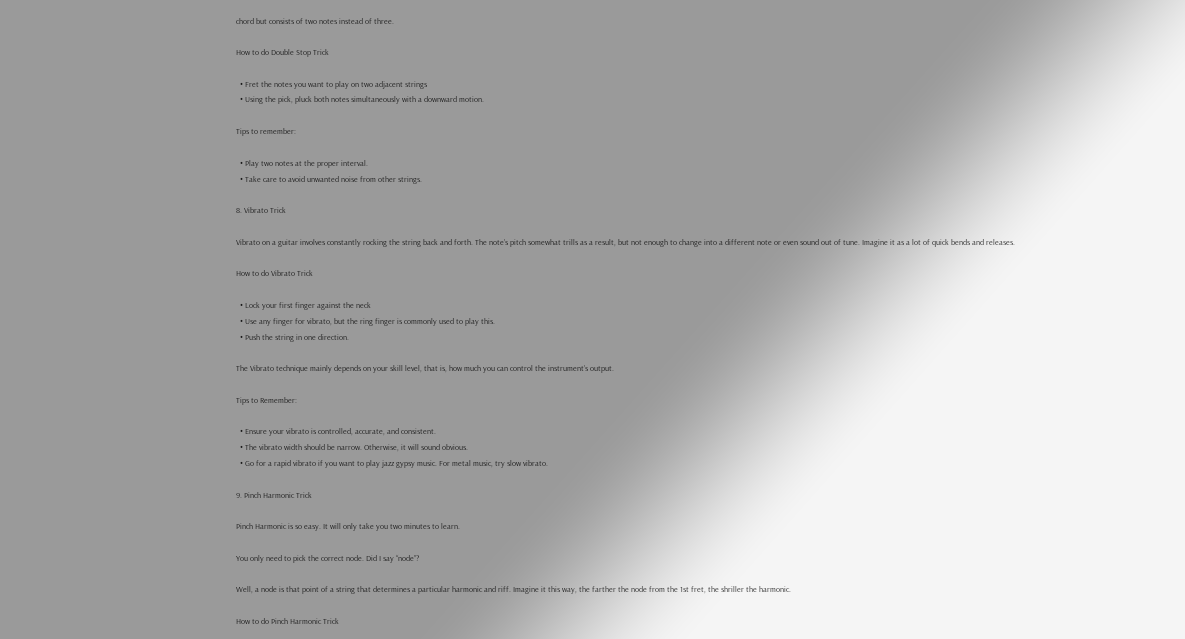chord but consists of two notes instead of three.

How to do Double Stop Trick

  • Fret the notes you want to play on two adjacent strings
  • Using the pick, pluck both notes simultaneously with a downward motion.

Tips to remember:

  • Play two notes at the proper interval.
  • Take care to avoid unwanted noise from other strings.

8. Vibrato Trick

Vibrato on a guitar involves constantly rocking the string back and forth. The note’s pitch somewhat trills as a result, but not enough to change into a different note or even sound out of tune. Imagine it as a lot of quick bends and releases.

How to do Vibrato Trick

  • Lock your first finger against the neck
  • Use any finger for vibrato, but the ring finger is commonly used to play this.
  • Push the string in one direction.

The Vibrato technique mainly depends on your skill level, that is, how much you can control the instrument’s output.

Tips to Remember:

  • Ensure your vibrato is controlled, accurate, and consistent.
  • The vibrato width should be narrow. Otherwise, it will sound obvious.
  • Go for a rapid vibrato if you want to play jazz gypsy music. For metal music, try slow vibrato.

9. Pinch Harmonic Trick

Pinch Harmonic is so easy. It will only take you two minutes to learn.

You only need to pick the correct node. Did I say “node”?

Well, a node is that point of a string that determines a particular harmonic and riff. Imagine it this way, the farther the node from the 1st fret, the shriller the harmonic.

How to do Pinch Harmonic Trick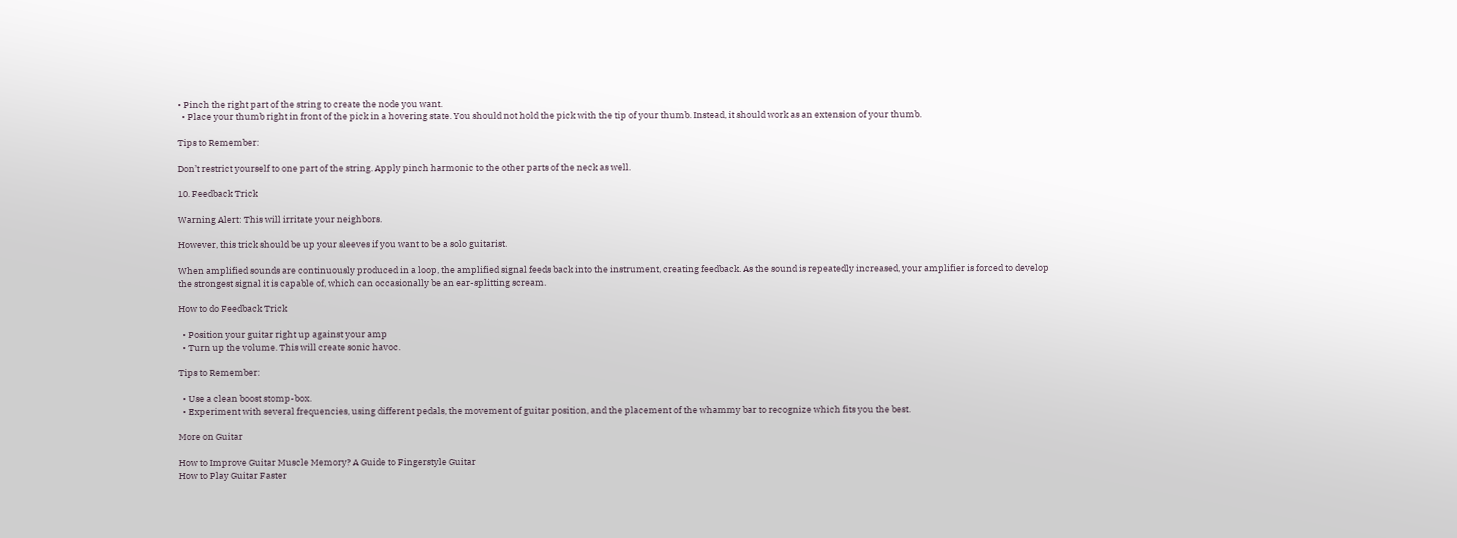• Pinch the right part of the string to create the node you want.
  • Place your thumb right in front of the pick in a hovering state. You should not hold the pick with the tip of your thumb. Instead, it should work as an extension of your thumb.

Tips to Remember:

Don’t restrict yourself to one part of the string. Apply pinch harmonic to the other parts of the neck as well.

10. Feedback Trick

Warning Alert: This will irritate your neighbors.

However, this trick should be up your sleeves if you want to be a solo guitarist.

When amplified sounds are continuously produced in a loop, the amplified signal feeds back into the instrument, creating feedback. As the sound is repeatedly increased, your amplifier is forced to develop the strongest signal it is capable of, which can occasionally be an ear-splitting scream.

How to do Feedback Trick

  • Position your guitar right up against your amp
  • Turn up the volume. This will create sonic havoc.

Tips to Remember:

  • Use a clean boost stomp-box.
  • Experiment with several frequencies, using different pedals, the movement of guitar position, and the placement of the whammy bar to recognize which fits you the best.

More on Guitar

How to Improve Guitar Muscle Memory? A Guide to Fingerstyle Guitar
How to Play Guitar Faster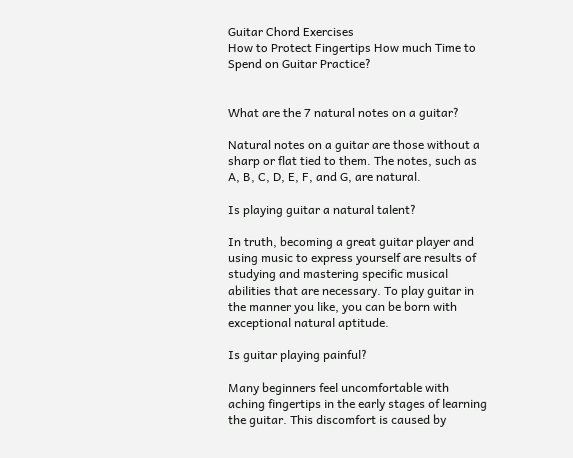Guitar Chord Exercises
How to Protect Fingertips How much Time to Spend on Guitar Practice?


What are the 7 natural notes on a guitar?

Natural notes on a guitar are those without a sharp or flat tied to them. The notes, such as A, B, C, D, E, F, and G, are natural.

Is playing guitar a natural talent?

In truth, becoming a great guitar player and using music to express yourself are results of studying and mastering specific musical abilities that are necessary. To play guitar in the manner you like, you can be born with exceptional natural aptitude.

Is guitar playing painful?

Many beginners feel uncomfortable with aching fingertips in the early stages of learning the guitar. This discomfort is caused by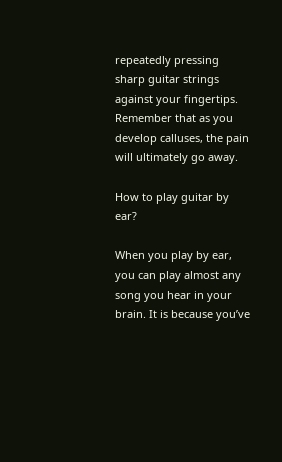repeatedly pressing sharp guitar strings against your fingertips. Remember that as you develop calluses, the pain will ultimately go away.

How to play guitar by ear?

When you play by ear, you can play almost any song you hear in your brain. It is because you’ve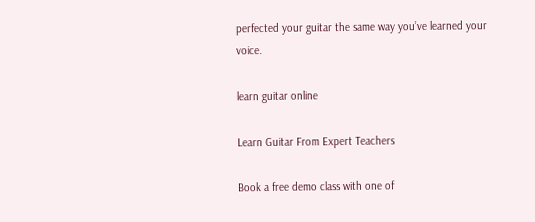perfected your guitar the same way you’ve learned your voice.

learn guitar online

Learn Guitar From Expert Teachers

Book a free demo class with one of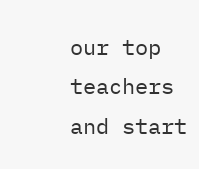our top teachers and start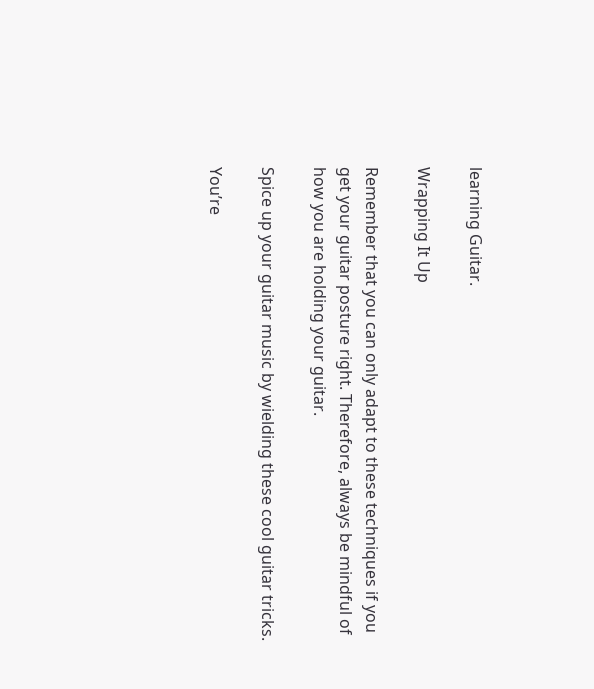learning Guitar.

Wrapping It Up

Remember that you can only adapt to these techniques if you get your guitar posture right. Therefore, always be mindful of how you are holding your guitar.

Spice up your guitar music by wielding these cool guitar tricks.

You’re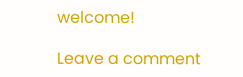welcome!

Leave a comment